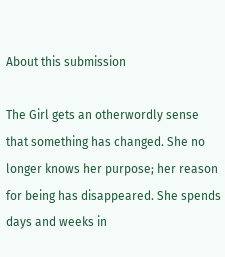About this submission

The Girl gets an otherwordly sense that something has changed. She no longer knows her purpose; her reason for being has disappeared. She spends days and weeks in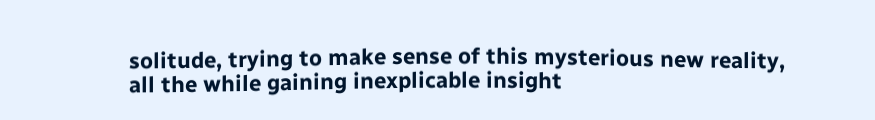solitude, trying to make sense of this mysterious new reality, all the while gaining inexplicable insight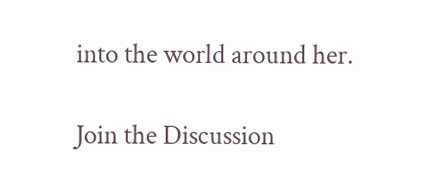into the world around her.

Join the Discussion